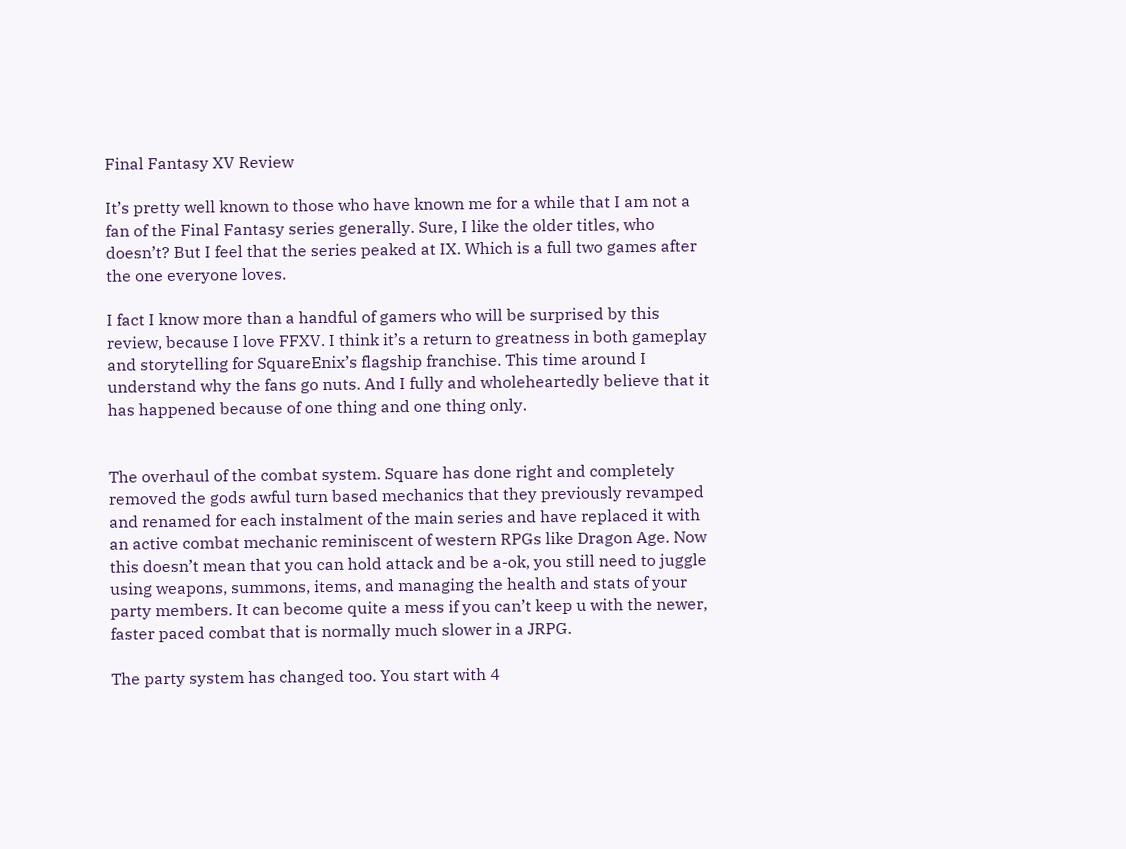Final Fantasy XV Review

It’s pretty well known to those who have known me for a while that I am not a fan of the Final Fantasy series generally. Sure, I like the older titles, who doesn’t? But I feel that the series peaked at IX. Which is a full two games after the one everyone loves.

I fact I know more than a handful of gamers who will be surprised by this review, because I love FFXV. I think it’s a return to greatness in both gameplay and storytelling for SquareEnix’s flagship franchise. This time around I understand why the fans go nuts. And I fully and wholeheartedly believe that it has happened because of one thing and one thing only.


The overhaul of the combat system. Square has done right and completely removed the gods awful turn based mechanics that they previously revamped and renamed for each instalment of the main series and have replaced it with an active combat mechanic reminiscent of western RPGs like Dragon Age. Now this doesn’t mean that you can hold attack and be a-ok, you still need to juggle using weapons, summons, items, and managing the health and stats of your party members. It can become quite a mess if you can’t keep u with the newer, faster paced combat that is normally much slower in a JRPG.

The party system has changed too. You start with 4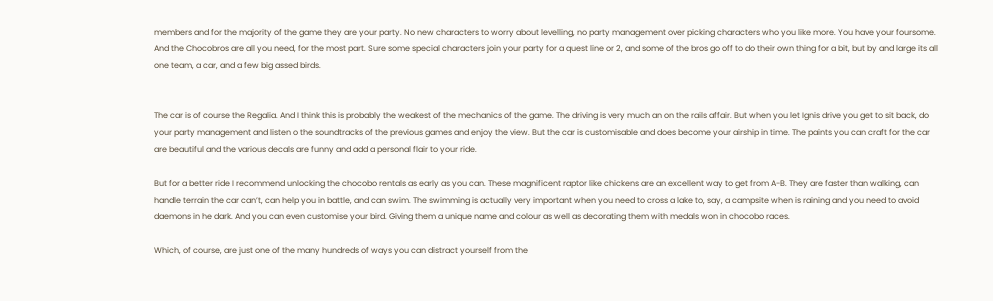members and for the majority of the game they are your party. No new characters to worry about levelling, no party management over picking characters who you like more. You have your foursome. And the Chocobros are all you need, for the most part. Sure some special characters join your party for a quest line or 2, and some of the bros go off to do their own thing for a bit, but by and large its all one team, a car, and a few big assed birds.


The car is of course the Regalia. And I think this is probably the weakest of the mechanics of the game. The driving is very much an on the rails affair. But when you let Ignis drive you get to sit back, do your party management and listen o the soundtracks of the previous games and enjoy the view. But the car is customisable and does become your airship in time. The paints you can craft for the car are beautiful and the various decals are funny and add a personal flair to your ride.

But for a better ride I recommend unlocking the chocobo rentals as early as you can. These magnificent raptor like chickens are an excellent way to get from A-B. They are faster than walking, can handle terrain the car can’t, can help you in battle, and can swim. The swimming is actually very important when you need to cross a lake to, say, a campsite when is raining and you need to avoid daemons in he dark. And you can even customise your bird. Giving them a unique name and colour as well as decorating them with medals won in chocobo races.

Which, of course, are just one of the many hundreds of ways you can distract yourself from the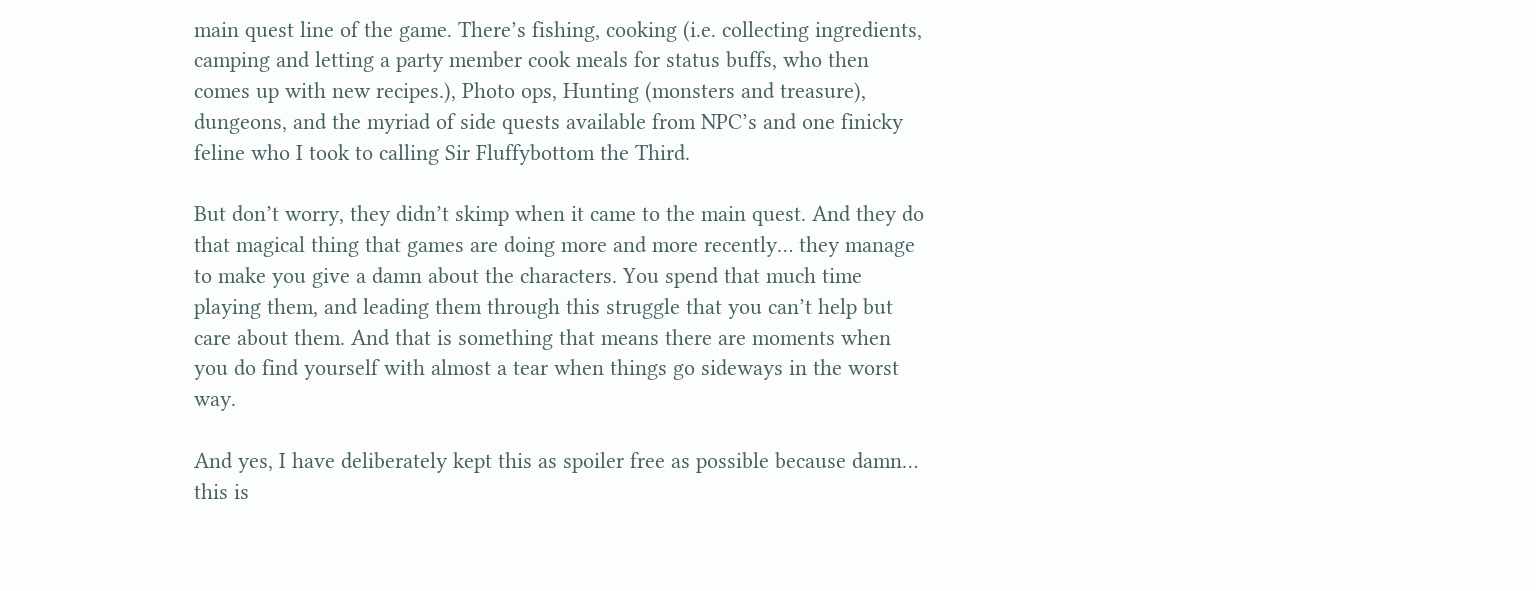main quest line of the game. There’s fishing, cooking (i.e. collecting ingredients, camping and letting a party member cook meals for status buffs, who then comes up with new recipes.), Photo ops, Hunting (monsters and treasure), dungeons, and the myriad of side quests available from NPC’s and one finicky feline who I took to calling Sir Fluffybottom the Third.

But don’t worry, they didn’t skimp when it came to the main quest. And they do that magical thing that games are doing more and more recently… they manage to make you give a damn about the characters. You spend that much time playing them, and leading them through this struggle that you can’t help but care about them. And that is something that means there are moments when you do find yourself with almost a tear when things go sideways in the worst way.

And yes, I have deliberately kept this as spoiler free as possible because damn… this is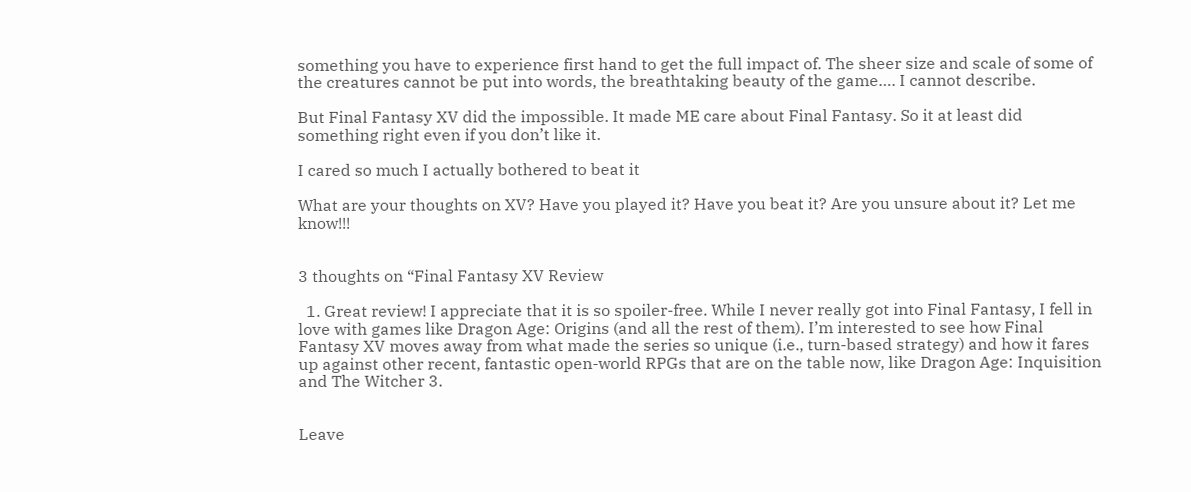something you have to experience first hand to get the full impact of. The sheer size and scale of some of the creatures cannot be put into words, the breathtaking beauty of the game…. I cannot describe.

But Final Fantasy XV did the impossible. It made ME care about Final Fantasy. So it at least did something right even if you don’t like it.

I cared so much I actually bothered to beat it

What are your thoughts on XV? Have you played it? Have you beat it? Are you unsure about it? Let me know!!!


3 thoughts on “Final Fantasy XV Review

  1. Great review! I appreciate that it is so spoiler-free. While I never really got into Final Fantasy, I fell in love with games like Dragon Age: Origins (and all the rest of them). I’m interested to see how Final Fantasy XV moves away from what made the series so unique (i.e., turn-based strategy) and how it fares up against other recent, fantastic open-world RPGs that are on the table now, like Dragon Age: Inquisition and The Witcher 3.


Leave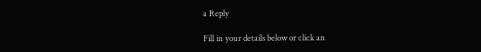a Reply

Fill in your details below or click an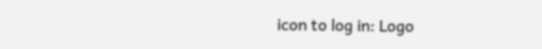icon to log in: Logo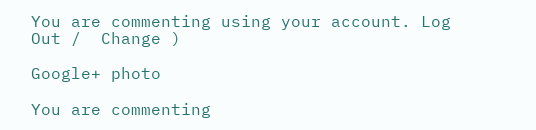You are commenting using your account. Log Out /  Change )

Google+ photo

You are commenting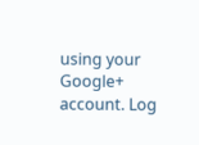using your Google+ account. Log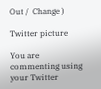Out /  Change )

Twitter picture

You are commenting using your Twitter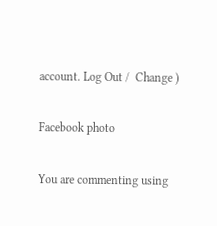account. Log Out /  Change )

Facebook photo

You are commenting using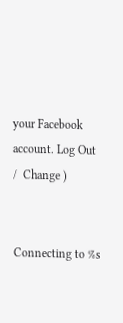your Facebook account. Log Out /  Change )


Connecting to %s